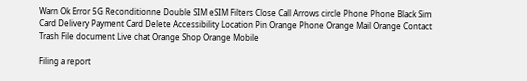Warn Ok Error 5G Reconditionne Double SIM eSIM Filters Close Call Arrows circle Phone Phone Black Sim Card Delivery Payment Card Delete Accessibility Location Pin Orange Phone Orange Mail Orange Contact Trash File document Live chat Orange Shop Orange Mobile

Filing a report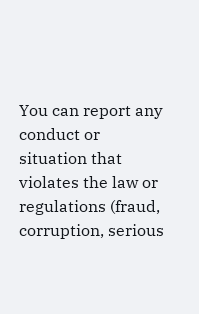You can report any conduct or situation that violates the law or regulations (fraud, corruption, serious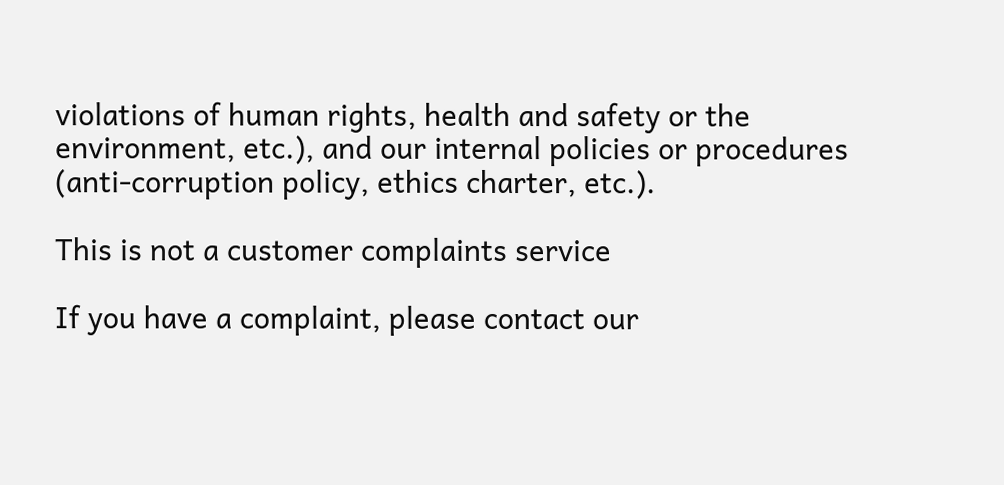violations of human rights, health and safety or the environment, etc.), and our internal policies or procedures (anti-corruption policy, ethics charter, etc.).

This is not a customer complaints service

If you have a complaint, please contact our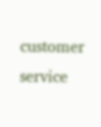customer service